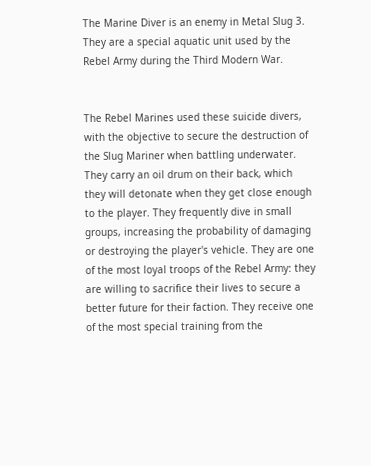The Marine Diver is an enemy in Metal Slug 3. They are a special aquatic unit used by the Rebel Army during the Third Modern War.


The Rebel Marines used these suicide divers, with the objective to secure the destruction of the Slug Mariner when battling underwater. They carry an oil drum on their back, which they will detonate when they get close enough to the player. They frequently dive in small groups, increasing the probability of damaging or destroying the player's vehicle. They are one of the most loyal troops of the Rebel Army: they are willing to sacrifice their lives to secure a better future for their faction. They receive one of the most special training from the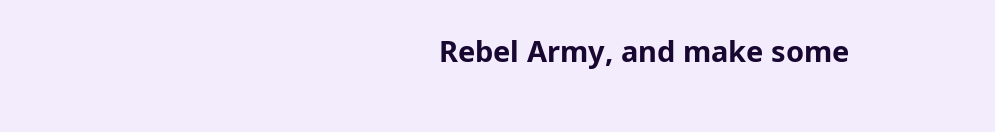Rebel Army, and make some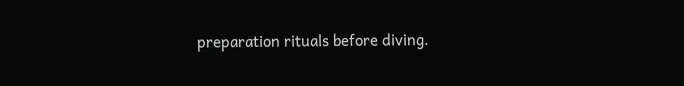preparation rituals before diving.